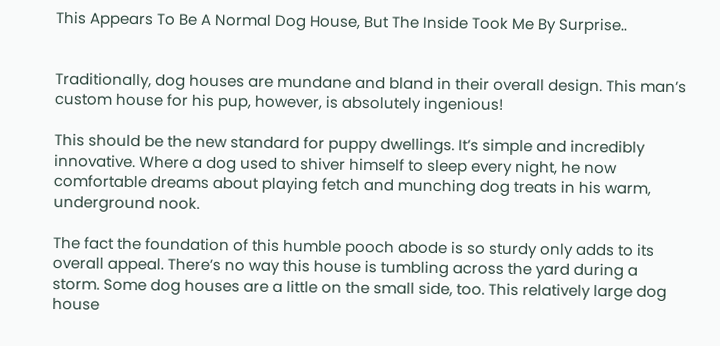This Appears To Be A Normal Dog House, But The Inside Took Me By Surprise..


Traditionally, dog houses are mundane and bland in their overall design. This man’s custom house for his pup, however, is absolutely ingenious!

This should be the new standard for puppy dwellings. It’s simple and incredibly innovative. Where a dog used to shiver himself to sleep every night, he now comfortable dreams about playing fetch and munching dog treats in his warm, underground nook.

The fact the foundation of this humble pooch abode is so sturdy only adds to its overall appeal. There’s no way this house is tumbling across the yard during a storm. Some dog houses are a little on the small side, too. This relatively large dog house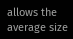allows the average size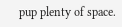pup plenty of space.